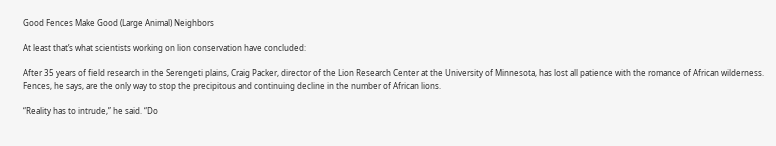Good Fences Make Good (Large Animal) Neighbors

At least that’s what scientists working on lion conservation have concluded:

After 35 years of field research in the Serengeti plains, Craig Packer, director of the Lion Research Center at the University of Minnesota, has lost all patience with the romance of African wilderness. Fences, he says, are the only way to stop the precipitous and continuing decline in the number of African lions.

“Reality has to intrude,” he said. “Do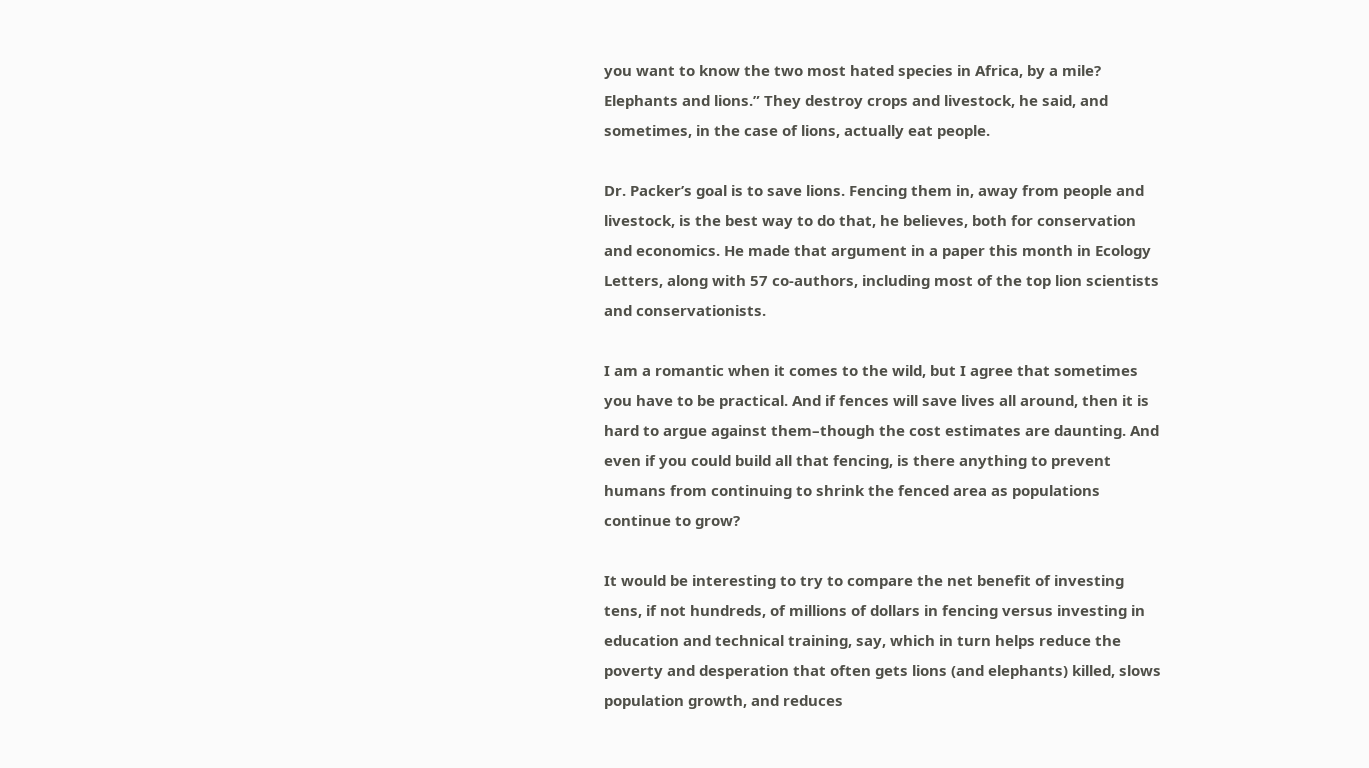you want to know the two most hated species in Africa, by a mile? Elephants and lions.” They destroy crops and livestock, he said, and sometimes, in the case of lions, actually eat people.

Dr. Packer’s goal is to save lions. Fencing them in, away from people and livestock, is the best way to do that, he believes, both for conservation and economics. He made that argument in a paper this month in Ecology Letters, along with 57 co-authors, including most of the top lion scientists and conservationists.

I am a romantic when it comes to the wild, but I agree that sometimes you have to be practical. And if fences will save lives all around, then it is hard to argue against them–though the cost estimates are daunting. And even if you could build all that fencing, is there anything to prevent humans from continuing to shrink the fenced area as populations continue to grow?

It would be interesting to try to compare the net benefit of investing tens, if not hundreds, of millions of dollars in fencing versus investing in education and technical training, say, which in turn helps reduce the poverty and desperation that often gets lions (and elephants) killed, slows population growth, and reduces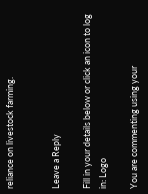reliance on livestock farming.


Leave a Reply

Fill in your details below or click an icon to log in: Logo

You are commenting using your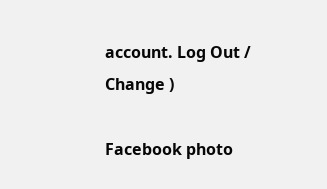account. Log Out /  Change )

Facebook photo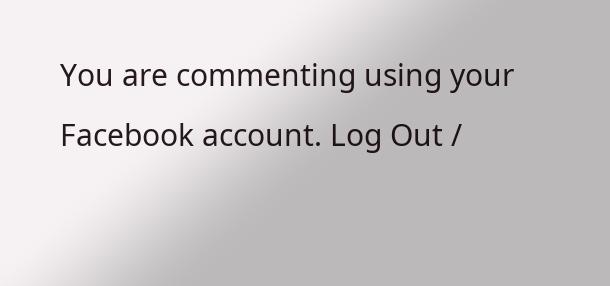You are commenting using your Facebook account. Log Out /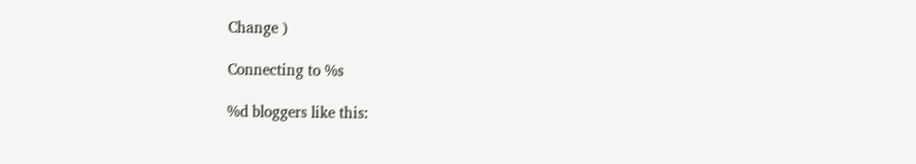Change )

Connecting to %s

%d bloggers like this: